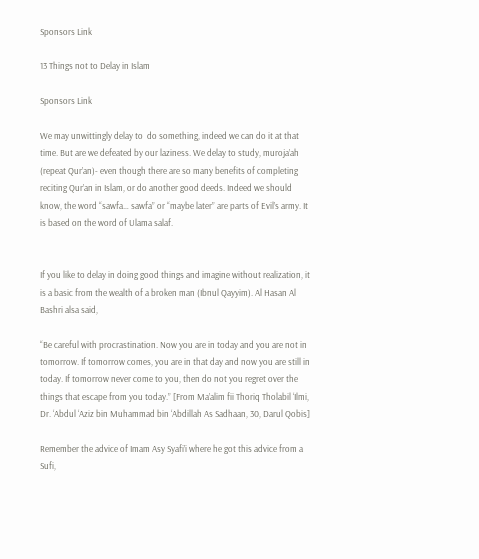Sponsors Link

13 Things not to Delay in Islam

Sponsors Link

We may unwittingly delay to  do something, indeed we can do it at that time. But are we defeated by our laziness. We delay to study, muroja’ah (repeat Qur’an)- even though there are so many benefits of completing reciting Qur’an in Islam, or do another good deeds. Indeed we should know, the word “sawfa… sawfa” or “maybe later” are parts of Evil’s army. It is based on the word of Ulama salaf.


If you like to delay in doing good things and imagine without realization, it is a basic from the wealth of a broken man (Ibnul Qayyim). Al Hasan Al Bashri alsa said,

“Be careful with procrastination. Now you are in today and you are not in tomorrow. If tomorrow comes, you are in that day and now you are still in today. If tomorrow never come to you, then do not you regret over the things that escape from you today.” [From Ma’alim fii Thoriq Tholabil ‘Ilmi, Dr. ‘Abdul ‘Aziz bin Muhammad bin ‘Abdillah As Sadhaan, 30, Darul Qobis]

Remember the advice of Imam Asy Syafi’i where he got this advice from a Sufi,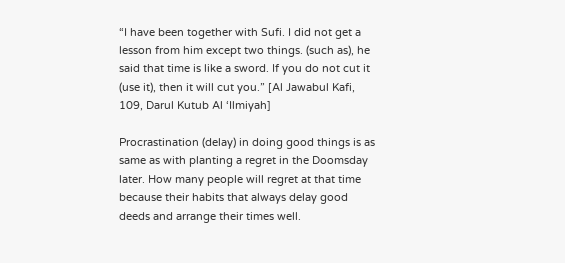“I have been together with Sufi. I did not get a lesson from him except two things. (such as), he said that time is like a sword. If you do not cut it (use it), then it will cut you.” [Al Jawabul Kafi, 109, Darul Kutub Al ‘Ilmiyah]

Procrastination (delay) in doing good things is as same as with planting a regret in the Doomsday later. How many people will regret at that time because their habits that always delay good deeds and arrange their times well.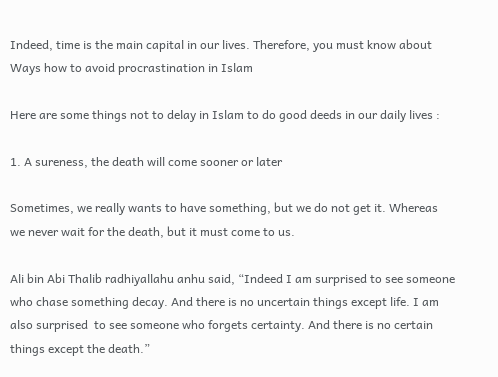Indeed, time is the main capital in our lives. Therefore, you must know about Ways how to avoid procrastination in Islam

Here are some things not to delay in Islam to do good deeds in our daily lives :

1. A sureness, the death will come sooner or later

Sometimes, we really wants to have something, but we do not get it. Whereas we never wait for the death, but it must come to us.

Ali bin Abi Thalib radhiyallahu anhu said, “Indeed I am surprised to see someone who chase something decay. And there is no uncertain things except life. I am also surprised  to see someone who forgets certainty. And there is no certain things except the death.”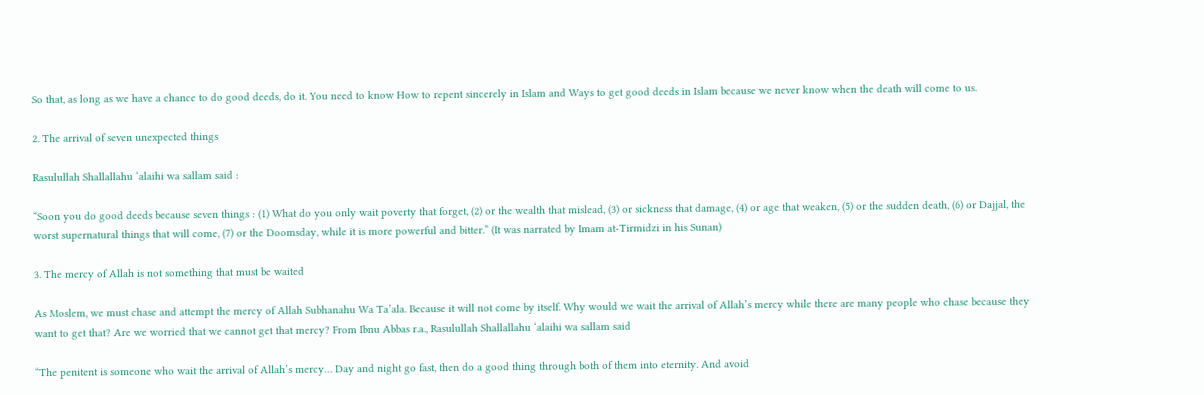So that, as long as we have a chance to do good deeds, do it. You need to know How to repent sincerely in Islam and Ways to get good deeds in Islam because we never know when the death will come to us.

2. The arrival of seven unexpected things

Rasulullah Shallallahu ‘alaihi wa sallam said :

“Soon you do good deeds because seven things : (1) What do you only wait poverty that forget, (2) or the wealth that mislead, (3) or sickness that damage, (4) or age that weaken, (5) or the sudden death, (6) or Dajjal, the worst supernatural things that will come, (7) or the Doomsday, while it is more powerful and bitter.” (It was narrated by Imam at-Tirmidzi in his Sunan)

3. The mercy of Allah is not something that must be waited

As Moslem, we must chase and attempt the mercy of Allah Subhanahu Wa Ta’ala. Because it will not come by itself. Why would we wait the arrival of Allah’s mercy while there are many people who chase because they want to get that? Are we worried that we cannot get that mercy? From Ibnu Abbas r.a., Rasulullah Shallallahu ‘alaihi wa sallam said

“The penitent is someone who wait the arrival of Allah’s mercy… Day and night go fast, then do a good thing through both of them into eternity. And avoid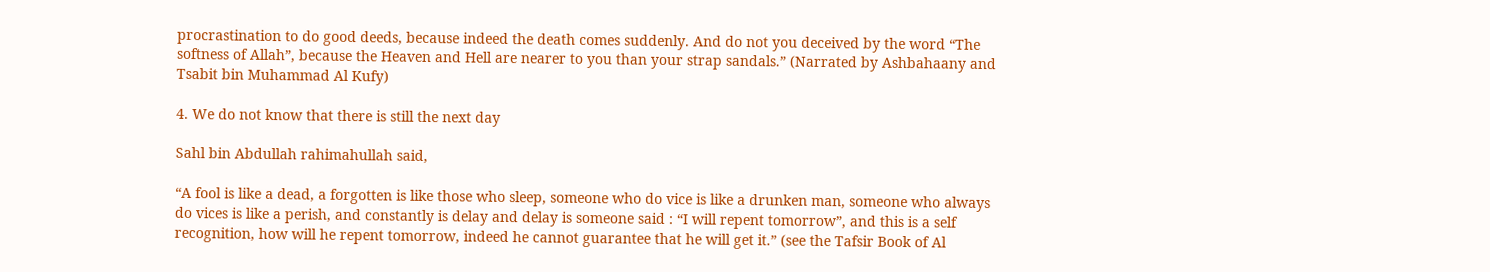procrastination to do good deeds, because indeed the death comes suddenly. And do not you deceived by the word “The softness of Allah”, because the Heaven and Hell are nearer to you than your strap sandals.” (Narrated by Ashbahaany and Tsabit bin Muhammad Al Kufy)

4. We do not know that there is still the next day

Sahl bin Abdullah rahimahullah said,

“A fool is like a dead, a forgotten is like those who sleep, someone who do vice is like a drunken man, someone who always do vices is like a perish, and constantly is delay and delay is someone said : “I will repent tomorrow”, and this is a self recognition, how will he repent tomorrow, indeed he cannot guarantee that he will get it.” (see the Tafsir Book of Al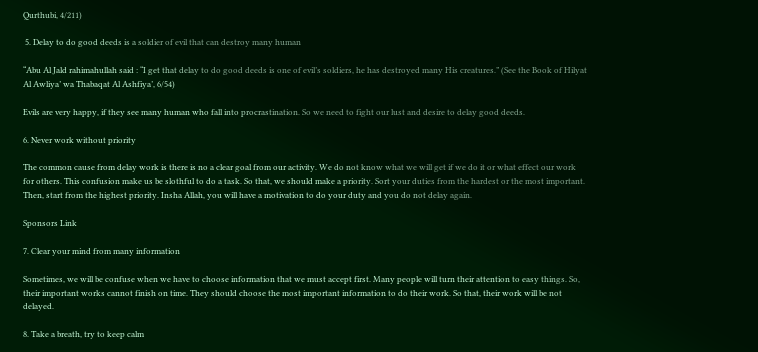Qurthubi, 4/211)

 5. Delay to do good deeds is a soldier of evil that can destroy many human

“Abu Al Jald rahimahullah said : “I get that delay to do good deeds is one of evil’s soldiers, he has destroyed many His creatures.” (See the Book of Hilyat Al Awliya’ wa Thabaqat Al Ashfiya’, 6/54)

Evils are very happy, if they see many human who fall into procrastination. So we need to fight our lust and desire to delay good deeds.

6. Never work without priority

The common cause from delay work is there is no a clear goal from our activity. We do not know what we will get if we do it or what effect our work for others. This confusion make us be slothful to do a task. So that, we should make a priority. Sort your duties from the hardest or the most important. Then, start from the highest priority. Insha Allah, you will have a motivation to do your duty and you do not delay again.

Sponsors Link

7. Clear your mind from many information

Sometimes, we will be confuse when we have to choose information that we must accept first. Many people will turn their attention to easy things. So, their important works cannot finish on time. They should choose the most important information to do their work. So that, their work will be not delayed.

8. Take a breath, try to keep calm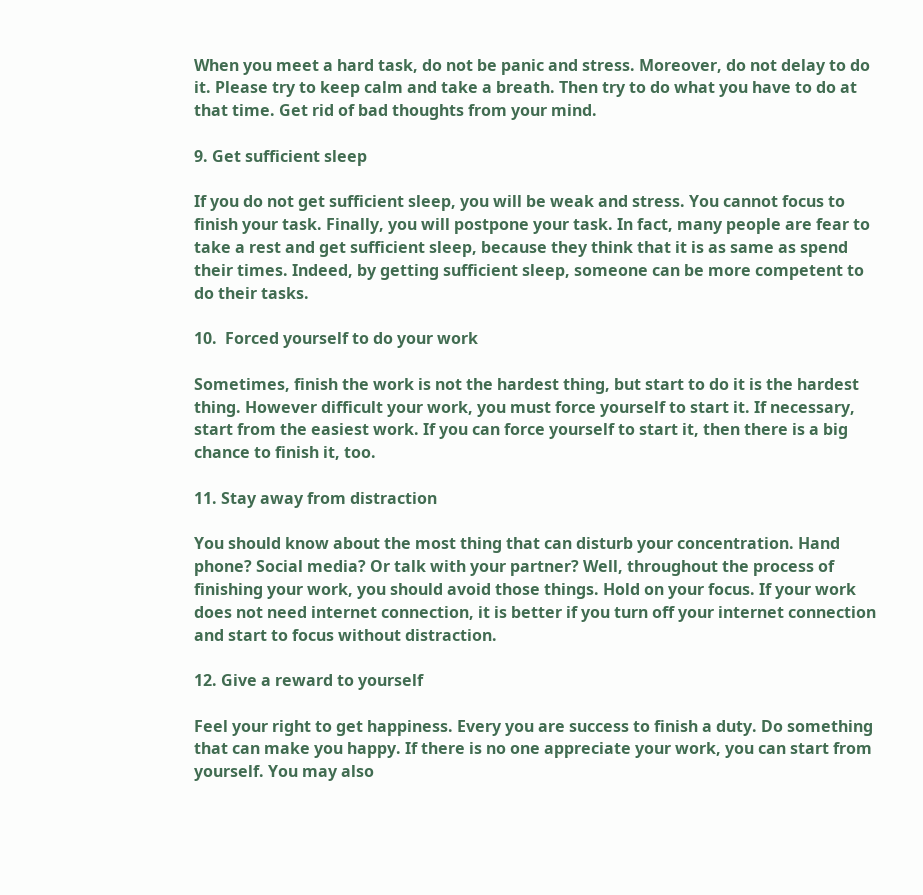When you meet a hard task, do not be panic and stress. Moreover, do not delay to do it. Please try to keep calm and take a breath. Then try to do what you have to do at that time. Get rid of bad thoughts from your mind.

9. Get sufficient sleep

If you do not get sufficient sleep, you will be weak and stress. You cannot focus to finish your task. Finally, you will postpone your task. In fact, many people are fear to take a rest and get sufficient sleep, because they think that it is as same as spend their times. Indeed, by getting sufficient sleep, someone can be more competent to do their tasks.

10.  Forced yourself to do your work

Sometimes, finish the work is not the hardest thing, but start to do it is the hardest thing. However difficult your work, you must force yourself to start it. If necessary, start from the easiest work. If you can force yourself to start it, then there is a big chance to finish it, too.

11. Stay away from distraction

You should know about the most thing that can disturb your concentration. Hand phone? Social media? Or talk with your partner? Well, throughout the process of finishing your work, you should avoid those things. Hold on your focus. If your work does not need internet connection, it is better if you turn off your internet connection and start to focus without distraction.

12. Give a reward to yourself

Feel your right to get happiness. Every you are success to finish a duty. Do something that can make you happy. If there is no one appreciate your work, you can start from yourself. You may also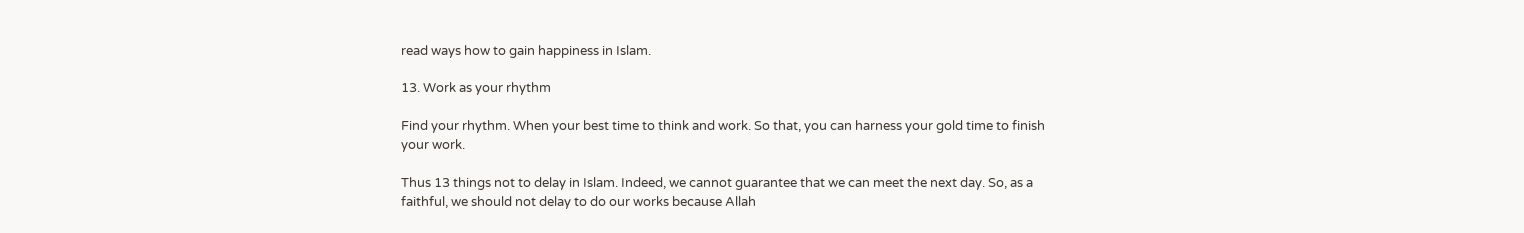read ways how to gain happiness in Islam.

13. Work as your rhythm

Find your rhythm. When your best time to think and work. So that, you can harness your gold time to finish your work.

Thus 13 things not to delay in Islam. Indeed, we cannot guarantee that we can meet the next day. So, as a faithful, we should not delay to do our works because Allah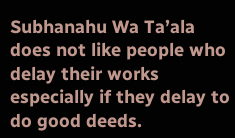Subhanahu Wa Ta’ala does not like people who delay their works especially if they delay to do good deeds.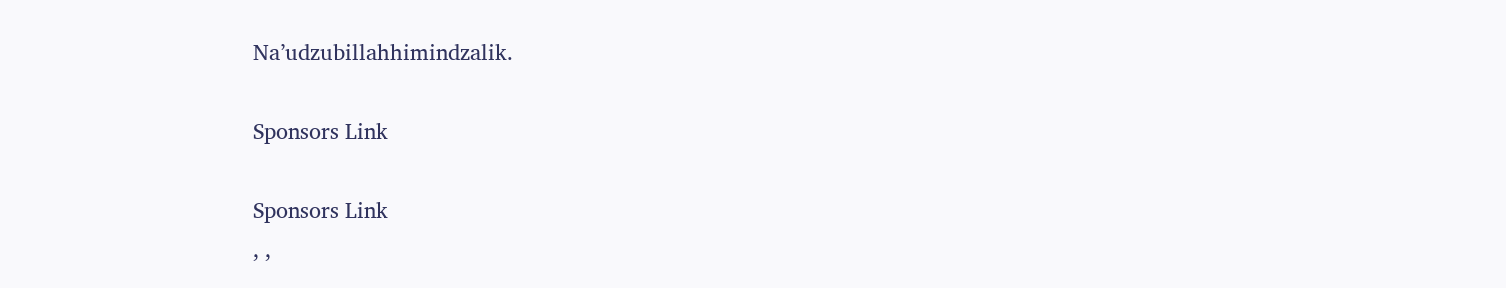Na’udzubillahhimindzalik.

Sponsors Link

Sponsors Link
, ,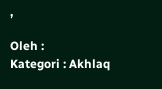,

Oleh :
Kategori : Akhlaq